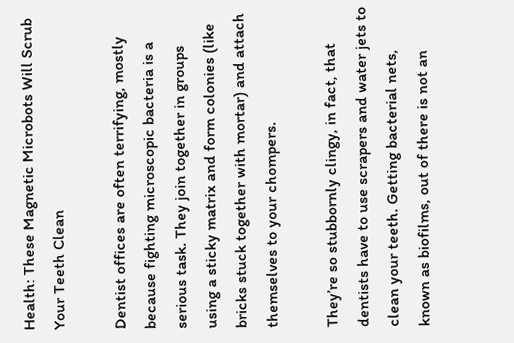Health: These Magnetic Microbots Will Scrub Your Teeth Clean

Dentist offices are often terrifying, mostly because fighting microscopic bacteria is a serious task. They join together in groups using a sticky matrix and form colonies (like bricks stuck together with mortar) and attach themselves to your chompers.

They’re so stubbornly clingy, in fact, that dentists have to use scrapers and water jets to clean your teeth. Getting bacterial nets, known as biofilms, out of there is not an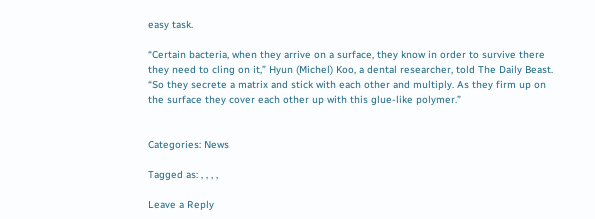easy task.

“Certain bacteria, when they arrive on a surface, they know in order to survive there they need to cling on it,” Hyun (Michel) Koo, a dental researcher, told The Daily Beast. “So they secrete a matrix and stick with each other and multiply. As they firm up on the surface they cover each other up with this glue-like polymer.”


Categories: News

Tagged as: , , , ,

Leave a Reply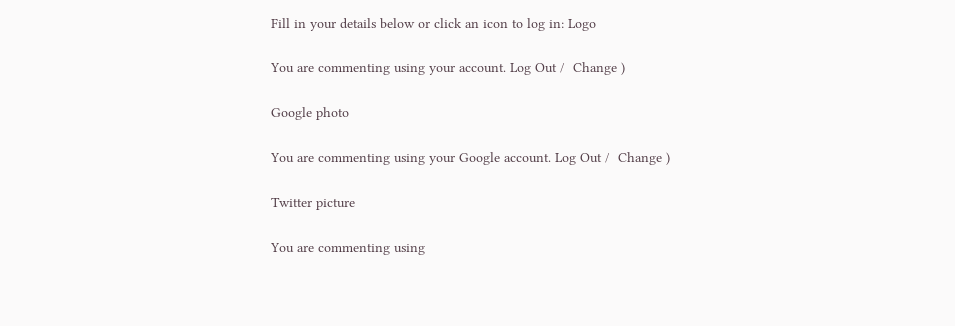Fill in your details below or click an icon to log in: Logo

You are commenting using your account. Log Out /  Change )

Google photo

You are commenting using your Google account. Log Out /  Change )

Twitter picture

You are commenting using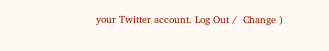your Twitter account. Log Out /  Change )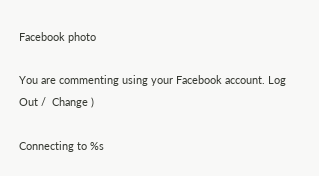Facebook photo

You are commenting using your Facebook account. Log Out /  Change )

Connecting to %s